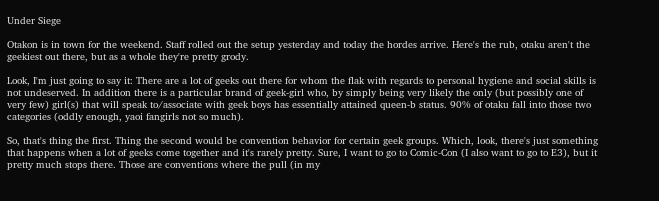Under Siege

Otakon is in town for the weekend. Staff rolled out the setup yesterday and today the hordes arrive. Here's the rub, otaku aren't the geekiest out there, but as a whole they're pretty grody.

Look, I'm just going to say it: There are a lot of geeks out there for whom the flak with regards to personal hygiene and social skills is not undeserved. In addition there is a particular brand of geek-girl who, by simply being very likely the only (but possibly one of very few) girl(s) that will speak to/associate with geek boys has essentially attained queen-b status. 90% of otaku fall into those two categories (oddly enough, yaoi fangirls not so much).

So, that's thing the first. Thing the second would be convention behavior for certain geek groups. Which, look, there's just something that happens when a lot of geeks come together and it's rarely pretty. Sure, I want to go to Comic-Con (I also want to go to E3), but it pretty much stops there. Those are conventions where the pull (in my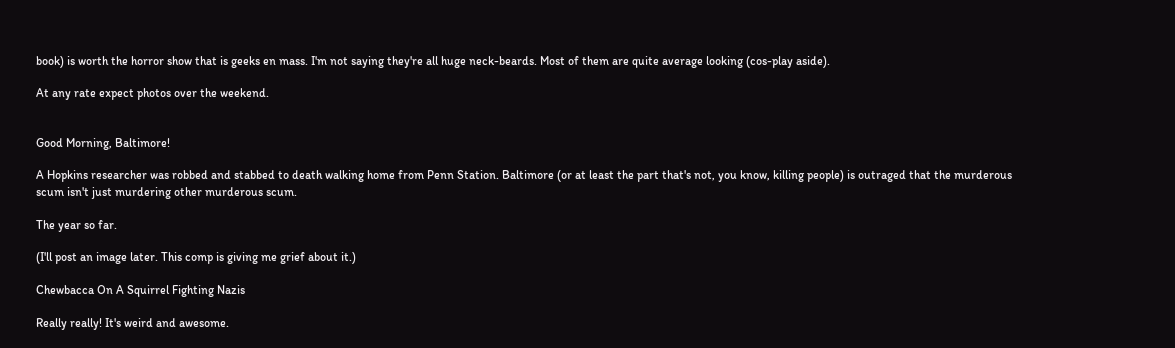book) is worth the horror show that is geeks en mass. I'm not saying they're all huge neck-beards. Most of them are quite average looking (cos-play aside).

At any rate expect photos over the weekend.


Good Morning, Baltimore!

A Hopkins researcher was robbed and stabbed to death walking home from Penn Station. Baltimore (or at least the part that's not, you know, killing people) is outraged that the murderous scum isn't just murdering other murderous scum.

The year so far.

(I'll post an image later. This comp is giving me grief about it.)

Chewbacca On A Squirrel Fighting Nazis

Really really! It's weird and awesome.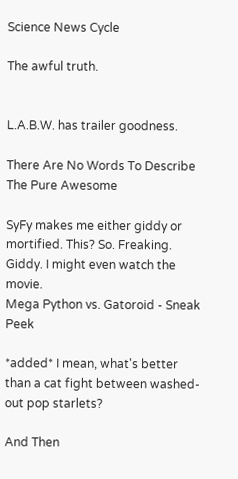Science News Cycle

The awful truth.


L.A.B.W. has trailer goodness.

There Are No Words To Describe The Pure Awesome

SyFy makes me either giddy or mortified. This? So. Freaking. Giddy. I might even watch the movie.
Mega Python vs. Gatoroid - Sneak Peek

*added* I mean, what's better than a cat fight between washed-out pop starlets?

And Then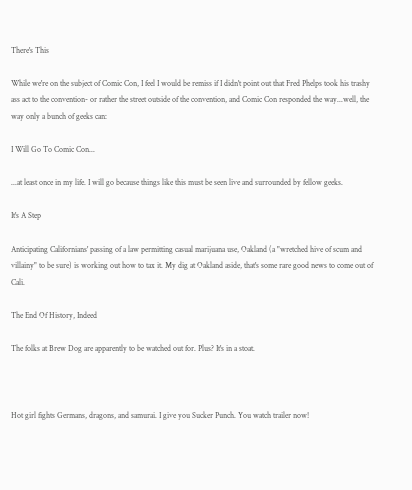There's This

While we're on the subject of Comic Con, I feel I would be remiss if I didn't point out that Fred Phelps took his trashy ass act to the convention- or rather the street outside of the convention, and Comic Con responded the way...well, the way only a bunch of geeks can:

I Will Go To Comic Con...

...at least once in my life. I will go because things like this must be seen live and surrounded by fellow geeks.

It's A Step

Anticipating Californians' passing of a law permitting casual marijuana use, Oakland (a "wretched hive of scum and villainy" to be sure) is working out how to tax it. My dig at Oakland aside, that's some rare good news to come out of Cali.

The End Of History, Indeed

The folks at Brew Dog are apparently to be watched out for. Plus? It's in a stoat.



Hot girl fights Germans, dragons, and samurai. I give you Sucker Punch. You watch trailer now!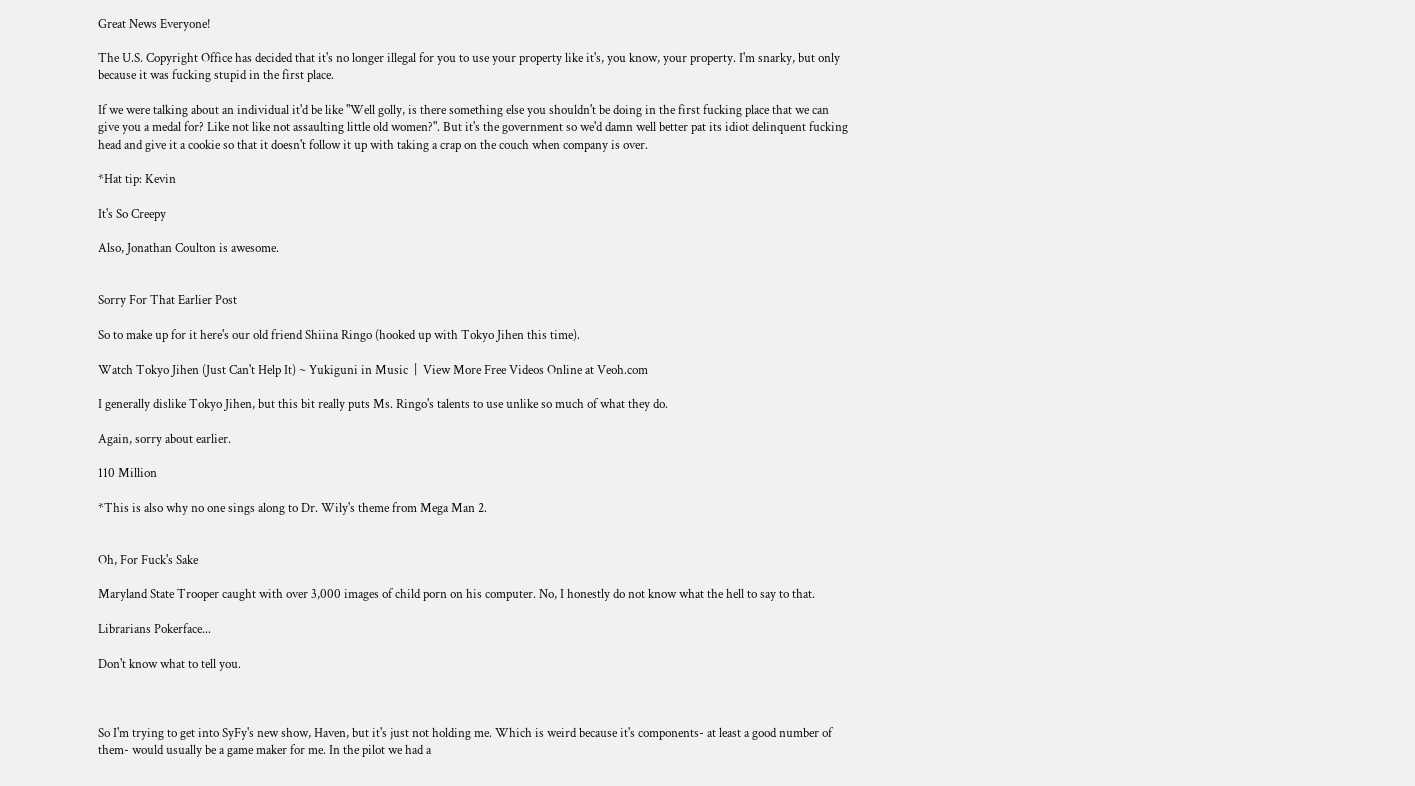Great News Everyone!

The U.S. Copyright Office has decided that it's no longer illegal for you to use your property like it's, you know, your property. I'm snarky, but only because it was fucking stupid in the first place.

If we were talking about an individual it'd be like "Well golly, is there something else you shouldn't be doing in the first fucking place that we can give you a medal for? Like not like not assaulting little old women?". But it's the government so we'd damn well better pat its idiot delinquent fucking head and give it a cookie so that it doesn't follow it up with taking a crap on the couch when company is over.

*Hat tip: Kevin

It's So Creepy

Also, Jonathan Coulton is awesome.


Sorry For That Earlier Post

So to make up for it here's our old friend Shiina Ringo (hooked up with Tokyo Jihen this time).

Watch Tokyo Jihen (Just Can't Help It) ~ Yukiguni in Music  |  View More Free Videos Online at Veoh.com

I generally dislike Tokyo Jihen, but this bit really puts Ms. Ringo's talents to use unlike so much of what they do.

Again, sorry about earlier.

110 Million

*This is also why no one sings along to Dr. Wily's theme from Mega Man 2.


Oh, For Fuck's Sake

Maryland State Trooper caught with over 3,000 images of child porn on his computer. No, I honestly do not know what the hell to say to that.

Librarians Pokerface...

Don't know what to tell you.



So I'm trying to get into SyFy's new show, Haven, but it's just not holding me. Which is weird because it's components- at least a good number of them- would usually be a game maker for me. In the pilot we had a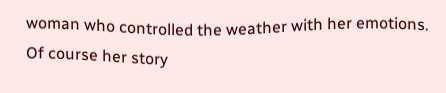woman who controlled the weather with her emotions. Of course her story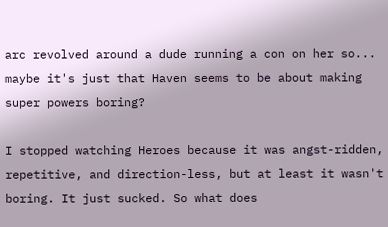arc revolved around a dude running a con on her so... maybe it's just that Haven seems to be about making super powers boring?

I stopped watching Heroes because it was angst-ridden, repetitive, and direction-less, but at least it wasn't boring. It just sucked. So what does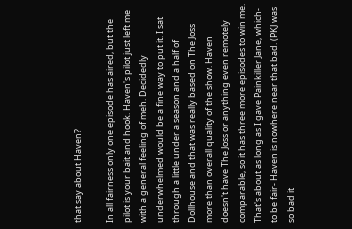that say about Haven?

In all fairness only one episode has aired, but the pilot is your bait and hook. Haven's pilot just left me with a general feeling of meh. Decidedly underwhelmed would be a fine way to put it. I sat through a little under a season and a half of Dollhouse and that was really based on The Joss more than overall quality of the show. Haven doesn't have The Joss or anything even remotely comparable, so it has three more episodes to win me. That's about as long as I gave Painkiller Jane, which- to be fair- Haven is nowhere near that bad. (PKJ was so bad it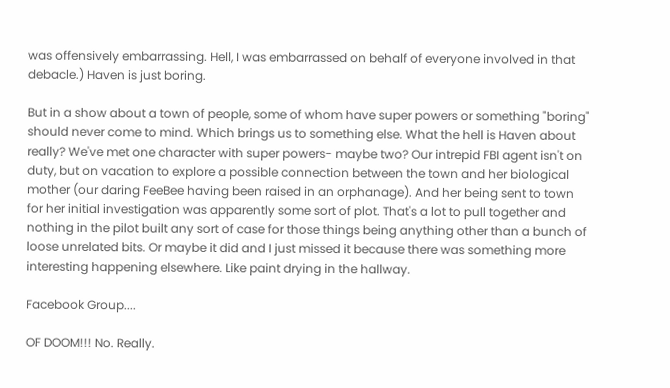was offensively embarrassing. Hell, I was embarrassed on behalf of everyone involved in that debacle.) Haven is just boring.

But in a show about a town of people, some of whom have super powers or something "boring" should never come to mind. Which brings us to something else. What the hell is Haven about really? We've met one character with super powers- maybe two? Our intrepid FBI agent isn't on duty, but on vacation to explore a possible connection between the town and her biological mother (our daring FeeBee having been raised in an orphanage). And her being sent to town for her initial investigation was apparently some sort of plot. That's a lot to pull together and nothing in the pilot built any sort of case for those things being anything other than a bunch of loose unrelated bits. Or maybe it did and I just missed it because there was something more interesting happening elsewhere. Like paint drying in the hallway.

Facebook Group....

OF DOOM!!! No. Really.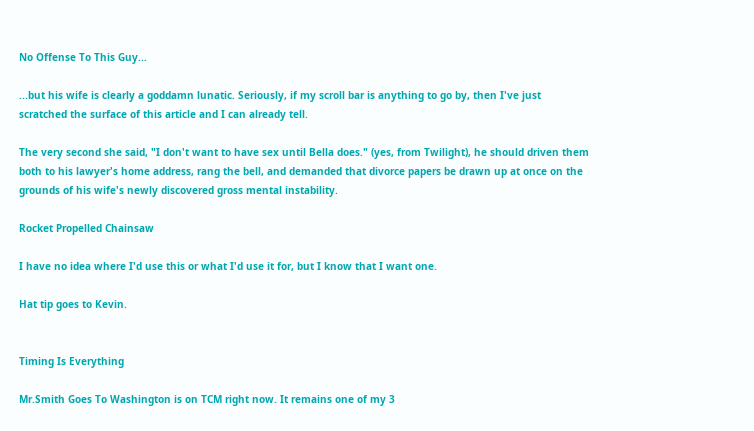No Offense To This Guy...

...but his wife is clearly a goddamn lunatic. Seriously, if my scroll bar is anything to go by, then I've just scratched the surface of this article and I can already tell.

The very second she said, "I don't want to have sex until Bella does." (yes, from Twilight), he should driven them both to his lawyer's home address, rang the bell, and demanded that divorce papers be drawn up at once on the grounds of his wife's newly discovered gross mental instability.

Rocket Propelled Chainsaw

I have no idea where I'd use this or what I'd use it for, but I know that I want one.

Hat tip goes to Kevin.


Timing Is Everything

Mr.Smith Goes To Washington is on TCM right now. It remains one of my 3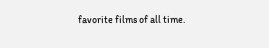favorite films of all time.